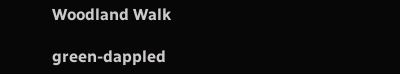Woodland Walk

green-dappled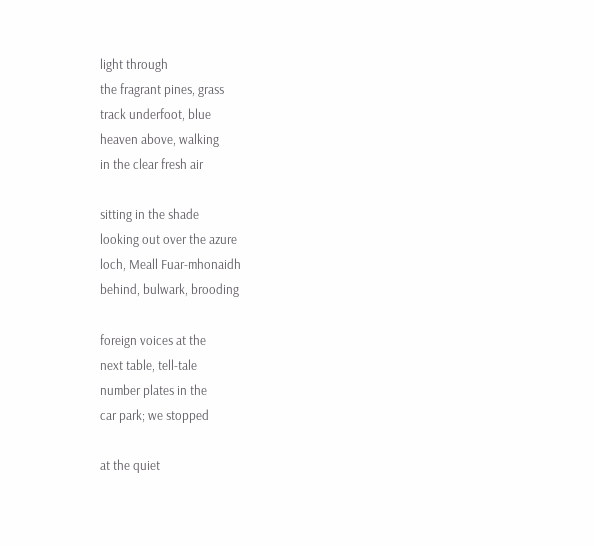light through
the fragrant pines, grass
track underfoot, blue
heaven above, walking
in the clear fresh air

sitting in the shade
looking out over the azure
loch, Meall Fuar-mhonaidh
behind, bulwark, brooding

foreign voices at the
next table, tell-tale
number plates in the
car park; we stopped

at the quiet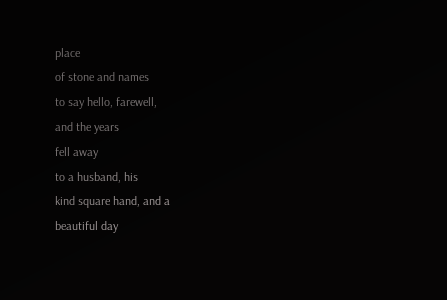place
of stone and names
to say hello, farewell,
and the years
fell away
to a husband, his
kind square hand, and a
beautiful day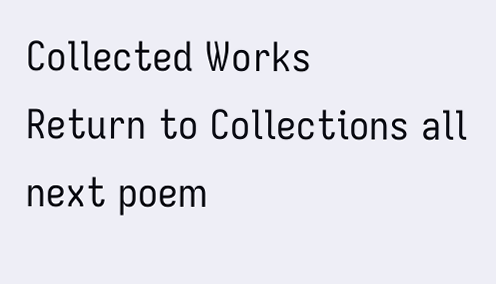Collected Works
Return to Collections all
next poem